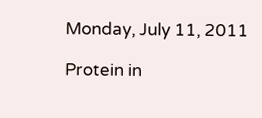Monday, July 11, 2011

Protein in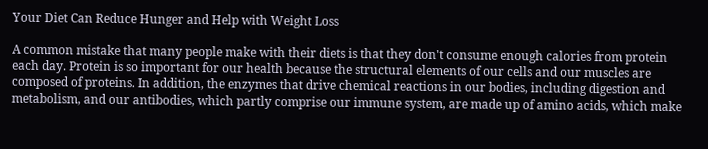Your Diet Can Reduce Hunger and Help with Weight Loss

A common mistake that many people make with their diets is that they don't consume enough calories from protein each day. Protein is so important for our health because the structural elements of our cells and our muscles are composed of proteins. In addition, the enzymes that drive chemical reactions in our bodies, including digestion and metabolism, and our antibodies, which partly comprise our immune system, are made up of amino acids, which make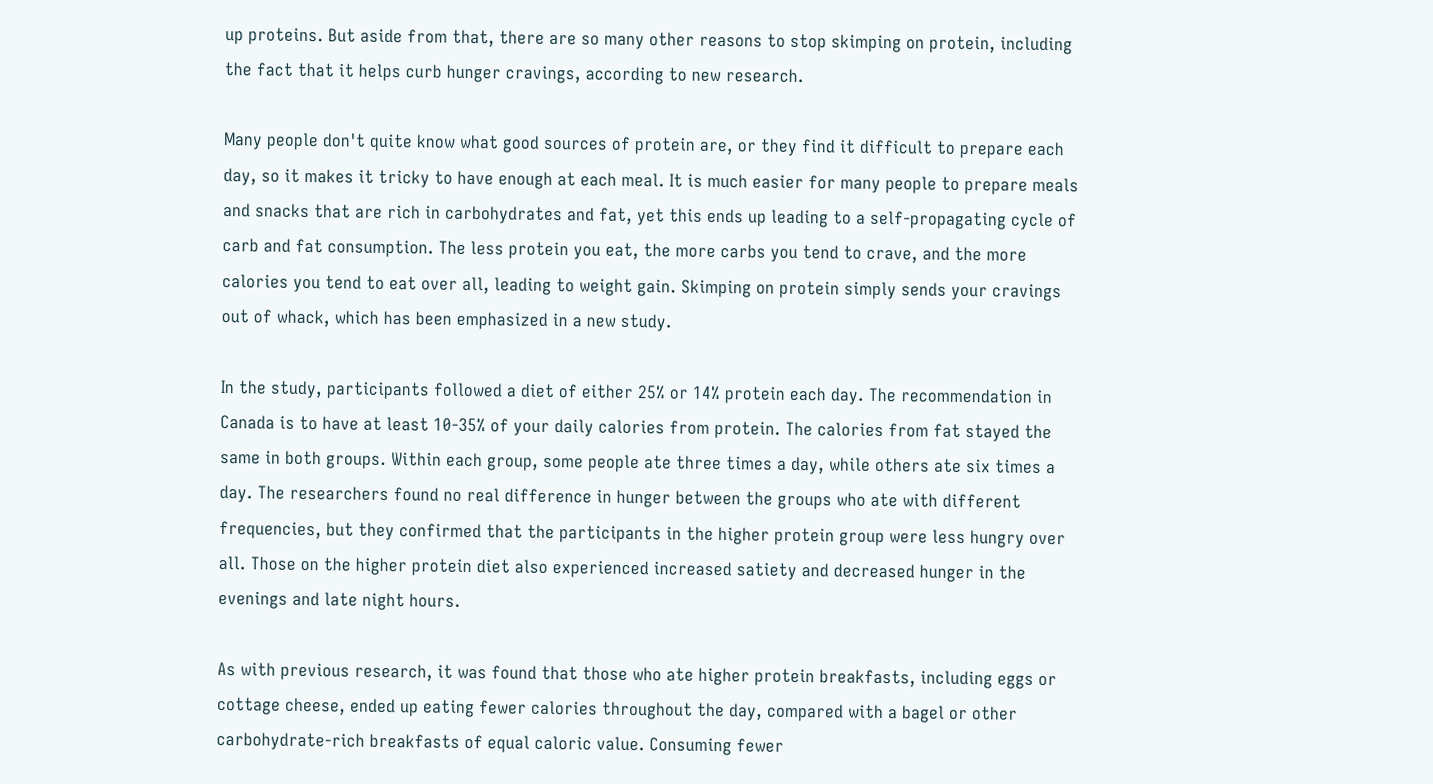up proteins. But aside from that, there are so many other reasons to stop skimping on protein, including the fact that it helps curb hunger cravings, according to new research.

Many people don't quite know what good sources of protein are, or they find it difficult to prepare each day, so it makes it tricky to have enough at each meal. It is much easier for many people to prepare meals and snacks that are rich in carbohydrates and fat, yet this ends up leading to a self-propagating cycle of carb and fat consumption. The less protein you eat, the more carbs you tend to crave, and the more calories you tend to eat over all, leading to weight gain. Skimping on protein simply sends your cravings out of whack, which has been emphasized in a new study.

In the study, participants followed a diet of either 25% or 14% protein each day. The recommendation in Canada is to have at least 10-35% of your daily calories from protein. The calories from fat stayed the same in both groups. Within each group, some people ate three times a day, while others ate six times a day. The researchers found no real difference in hunger between the groups who ate with different frequencies, but they confirmed that the participants in the higher protein group were less hungry over all. Those on the higher protein diet also experienced increased satiety and decreased hunger in the evenings and late night hours.

As with previous research, it was found that those who ate higher protein breakfasts, including eggs or cottage cheese, ended up eating fewer calories throughout the day, compared with a bagel or other carbohydrate-rich breakfasts of equal caloric value. Consuming fewer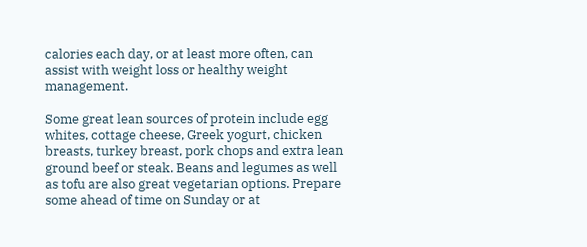calories each day, or at least more often, can assist with weight loss or healthy weight management.

Some great lean sources of protein include egg whites, cottage cheese, Greek yogurt, chicken breasts, turkey breast, pork chops and extra lean ground beef or steak. Beans and legumes as well as tofu are also great vegetarian options. Prepare some ahead of time on Sunday or at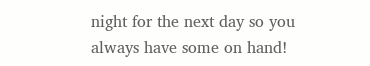night for the next day so you always have some on hand!